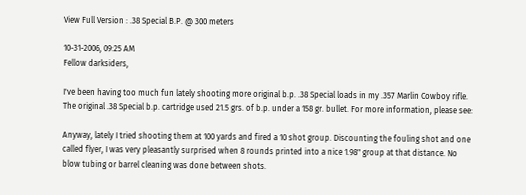View Full Version : .38 Special B.P. @ 300 meters

10-31-2006, 09:25 AM
Fellow darksiders,

I've been having too much fun lately shooting more original b.p. .38 Special loads in my .357 Marlin Cowboy rifle. The original .38 Special b.p. cartridge used 21.5 grs. of b.p. under a 158 gr. bullet. For more information, please see:

Anyway, lately I tried shooting them at 100 yards and fired a 10 shot group. Discounting the fouling shot and one called flyer, I was very pleasantly surprised when 8 rounds printed into a nice 1.98" group at that distance. No blow tubing or barrel cleaning was done between shots.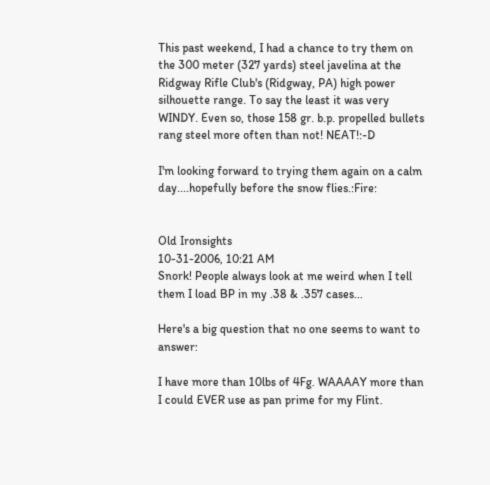This past weekend, I had a chance to try them on the 300 meter (327 yards) steel javelina at the Ridgway Rifle Club's (Ridgway, PA) high power silhouette range. To say the least it was very WINDY. Even so, those 158 gr. b.p. propelled bullets rang steel more often than not! NEAT!:-D

I'm looking forward to trying them again on a calm day....hopefully before the snow flies.:Fire:


Old Ironsights
10-31-2006, 10:21 AM
Snork! People always look at me weird when I tell them I load BP in my .38 & .357 cases...

Here's a big question that no one seems to want to answer:

I have more than 10lbs of 4Fg. WAAAAY more than I could EVER use as pan prime for my Flint.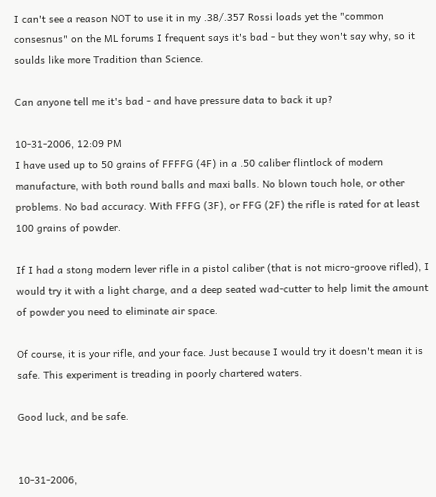I can't see a reason NOT to use it in my .38/.357 Rossi loads yet the "common consesnus" on the ML forums I frequent says it's bad - but they won't say why, so it soulds like more Tradition than Science.

Can anyone tell me it's bad - and have pressure data to back it up?

10-31-2006, 12:09 PM
I have used up to 50 grains of FFFFG (4F) in a .50 caliber flintlock of modern manufacture, with both round balls and maxi balls. No blown touch hole, or other problems. No bad accuracy. With FFFG (3F), or FFG (2F) the rifle is rated for at least 100 grains of powder.

If I had a stong modern lever rifle in a pistol caliber (that is not micro-groove rifled), I would try it with a light charge, and a deep seated wad-cutter to help limit the amount of powder you need to eliminate air space.

Of course, it is your rifle, and your face. Just because I would try it doesn't mean it is safe. This experiment is treading in poorly chartered waters.

Good luck, and be safe.


10-31-2006,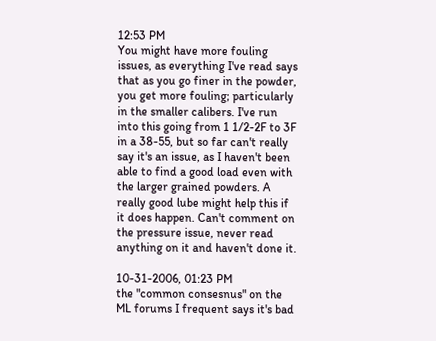12:53 PM
You might have more fouling issues, as everything I've read says that as you go finer in the powder, you get more fouling; particularly in the smaller calibers. I've run into this going from 1 1/2-2F to 3F in a 38-55, but so far can't really say it's an issue, as I haven't been able to find a good load even with the larger grained powders. A really good lube might help this if it does happen. Can't comment on the pressure issue, never read anything on it and haven't done it.

10-31-2006, 01:23 PM
the "common consesnus" on the ML forums I frequent says it's bad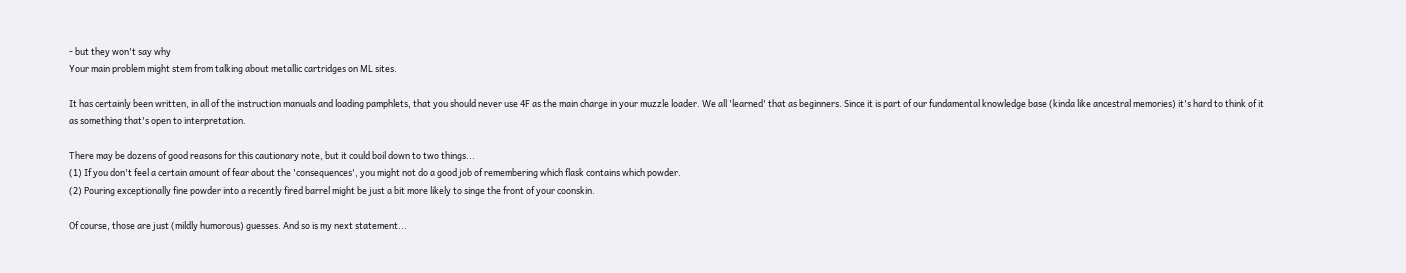- but they won't say why
Your main problem might stem from talking about metallic cartridges on ML sites.

It has certainly been written, in all of the instruction manuals and loading pamphlets, that you should never use 4F as the main charge in your muzzle loader. We all 'learned' that as beginners. Since it is part of our fundamental knowledge base (kinda like ancestral memories) it's hard to think of it as something that's open to interpretation.

There may be dozens of good reasons for this cautionary note, but it could boil down to two things...
(1) If you don't feel a certain amount of fear about the 'consequences', you might not do a good job of remembering which flask contains which powder.
(2) Pouring exceptionally fine powder into a recently fired barrel might be just a bit more likely to singe the front of your coonskin.

Of course, those are just (mildly humorous) guesses. And so is my next statement...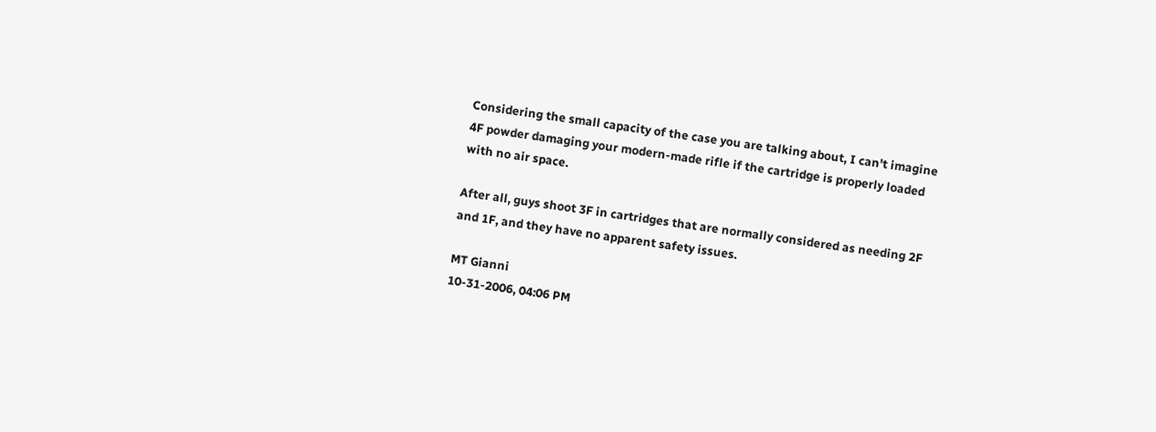Considering the small capacity of the case you are talking about, I can't imagine 4F powder damaging your modern-made rifle if the cartridge is properly loaded with no air space.

After all, guys shoot 3F in cartridges that are normally considered as needing 2F and 1F, and they have no apparent safety issues.

MT Gianni
10-31-2006, 04:06 PM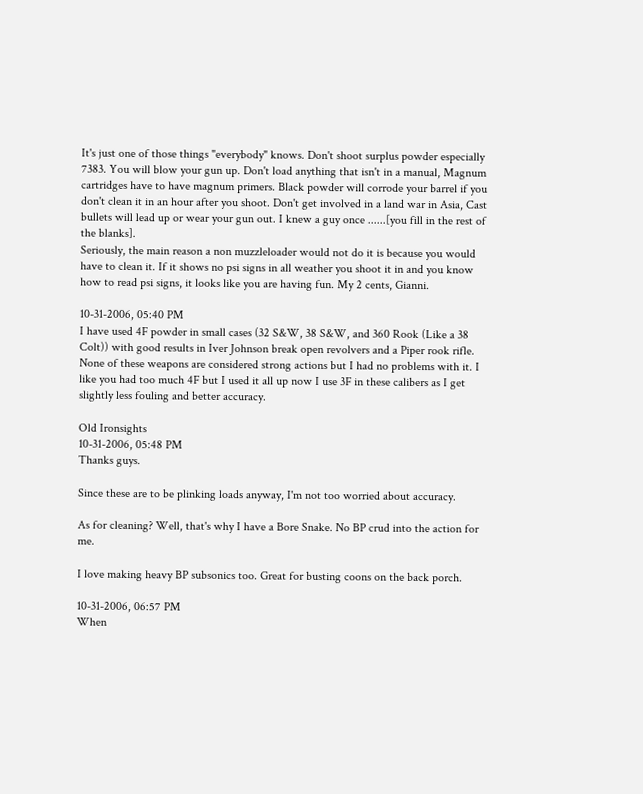It's just one of those things "everybody" knows. Don't shoot surplus powder especially 7383. You will blow your gun up. Don't load anything that isn't in a manual, Magnum cartridges have to have magnum primers. Black powder will corrode your barrel if you don't clean it in an hour after you shoot. Don't get involved in a land war in Asia, Cast bullets will lead up or wear your gun out. I knew a guy once ......[you fill in the rest of the blanks].
Seriously, the main reason a non muzzleloader would not do it is because you would have to clean it. If it shows no psi signs in all weather you shoot it in and you know how to read psi signs, it looks like you are having fun. My 2 cents, Gianni.

10-31-2006, 05:40 PM
I have used 4F powder in small cases (32 S&W, 38 S&W, and 360 Rook (Like a 38 Colt)) with good results in Iver Johnson break open revolvers and a Piper rook rifle. None of these weapons are considered strong actions but I had no problems with it. I like you had too much 4F but I used it all up now I use 3F in these calibers as I get slightly less fouling and better accuracy.

Old Ironsights
10-31-2006, 05:48 PM
Thanks guys.

Since these are to be plinking loads anyway, I'm not too worried about accuracy.

As for cleaning? Well, that's why I have a Bore Snake. No BP crud into the action for me.

I love making heavy BP subsonics too. Great for busting coons on the back porch.

10-31-2006, 06:57 PM
When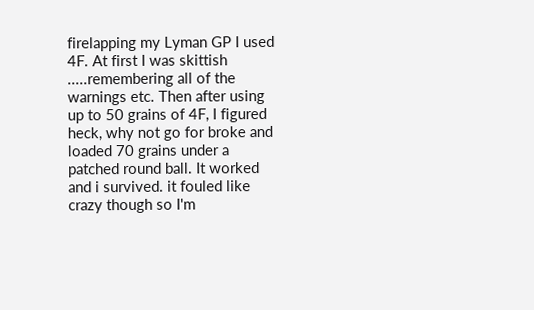firelapping my Lyman GP I used 4F. At first I was skittish .....remembering all of the warnings etc. Then after using up to 50 grains of 4F, I figured heck, why not go for broke and loaded 70 grains under a patched round ball. It worked and i survived. it fouled like crazy though so I'm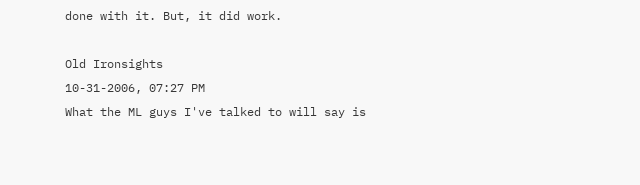done with it. But, it did work.

Old Ironsights
10-31-2006, 07:27 PM
What the ML guys I've talked to will say is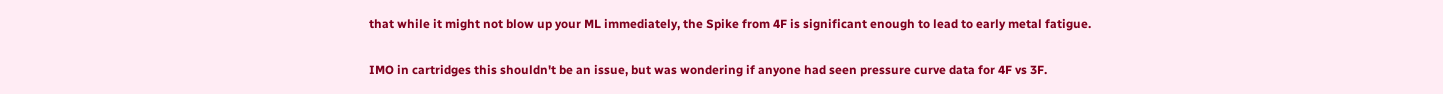that while it might not blow up your ML immediately, the Spike from 4F is significant enough to lead to early metal fatigue.

IMO in cartridges this shouldn't be an issue, but was wondering if anyone had seen pressure curve data for 4F vs 3F.